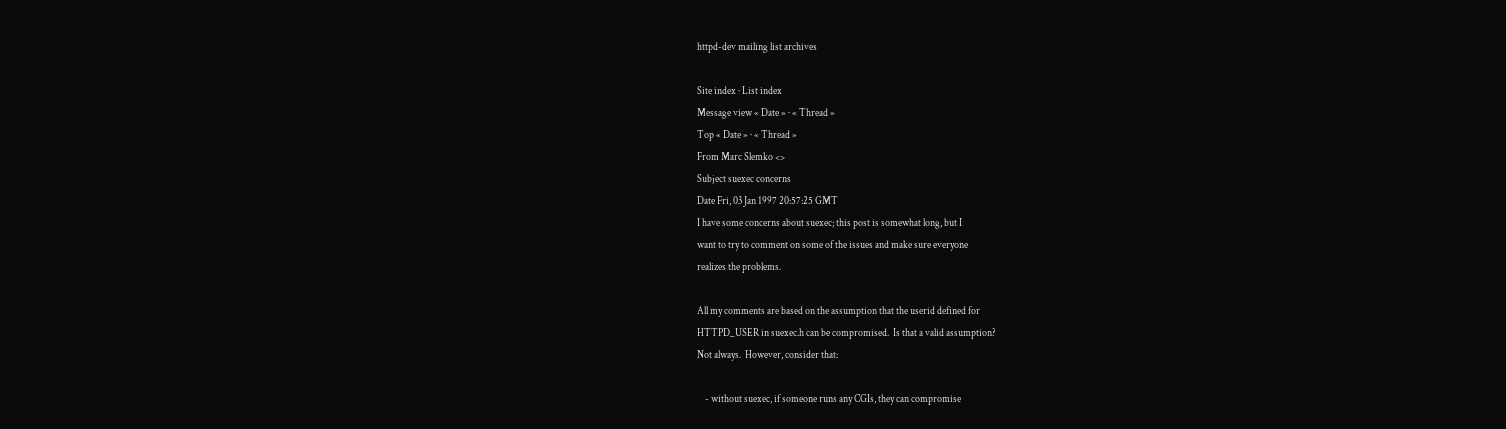httpd-dev mailing list archives

Site index · List index
Message view « Date » · « Thread »
Top « Date » · « Thread »
From Marc Slemko <>
Subject suexec concerns
Date Fri, 03 Jan 1997 20:57:25 GMT
I have some concerns about suexec; this post is somewhat long, but I
want to try to comment on some of the issues and make sure everyone
realizes the problems.

All my comments are based on the assumption that the userid defined for
HTTPD_USER in suexec.h can be compromised.  Is that a valid assumption?
Not always.  However, consider that:

    - without suexec, if someone runs any CGIs, they can compromise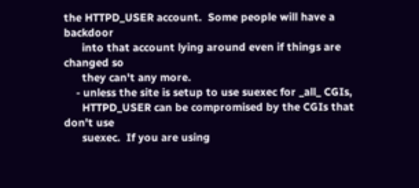the HTTPD_USER account.  Some people will have a backdoor
      into that account lying around even if things are changed so
      they can't any more.
    - unless the site is setup to use suexec for _all_ CGIs,
      HTTPD_USER can be compromised by the CGIs that don't use
      suexec.  If you are using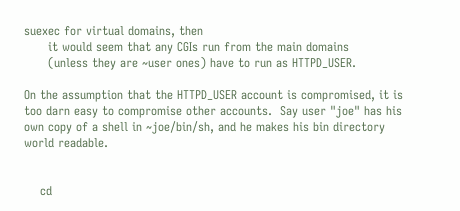suexec for virtual domains, then
      it would seem that any CGIs run from the main domains
      (unless they are ~user ones) have to run as HTTPD_USER.

On the assumption that the HTTPD_USER account is compromised, it is
too darn easy to compromise other accounts.  Say user "joe" has his
own copy of a shell in ~joe/bin/sh, and he makes his bin directory
world readable.


    cd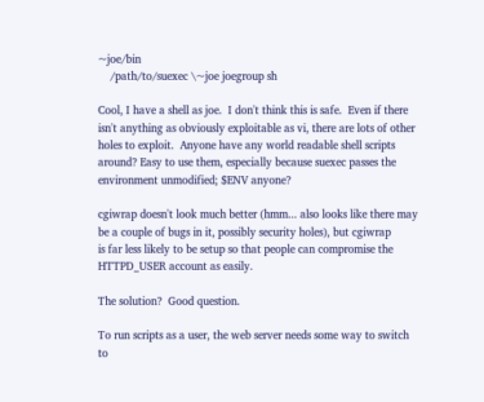~joe/bin
    /path/to/suexec \~joe joegroup sh

Cool, I have a shell as joe.  I don't think this is safe.  Even if there
isn't anything as obviously exploitable as vi, there are lots of other
holes to exploit.  Anyone have any world readable shell scripts
around? Easy to use them, especially because suexec passes the
environment unmodified; $ENV anyone?

cgiwrap doesn't look much better (hmm... also looks like there may
be a couple of bugs in it, possibly security holes), but cgiwrap
is far less likely to be setup so that people can compromise the
HTTPD_USER account as easily.

The solution?  Good question.

To run scripts as a user, the web server needs some way to switch to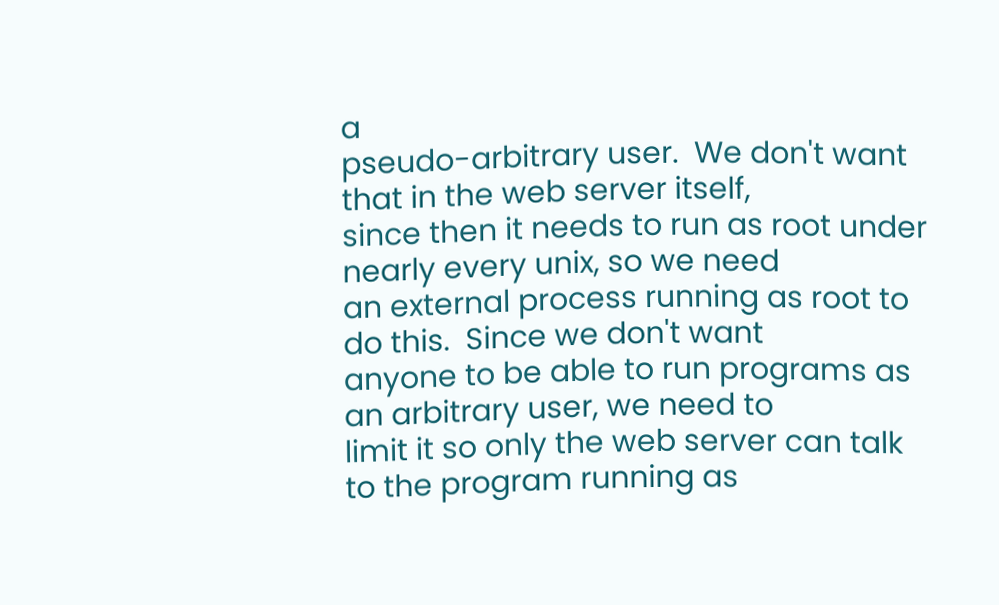a
pseudo-arbitrary user.  We don't want that in the web server itself,
since then it needs to run as root under nearly every unix, so we need
an external process running as root to do this.  Since we don't want
anyone to be able to run programs as an arbitrary user, we need to
limit it so only the web server can talk to the program running as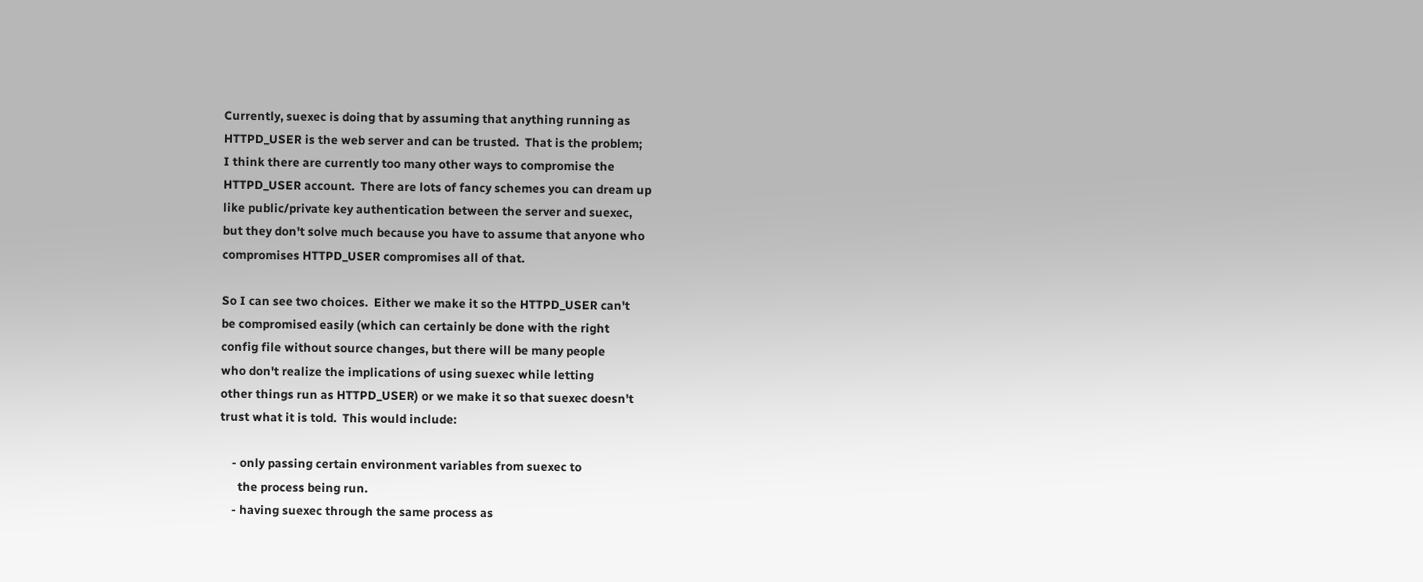Currently, suexec is doing that by assuming that anything running as
HTTPD_USER is the web server and can be trusted.  That is the problem;
I think there are currently too many other ways to compromise the
HTTPD_USER account.  There are lots of fancy schemes you can dream up
like public/private key authentication between the server and suexec,
but they don't solve much because you have to assume that anyone who
compromises HTTPD_USER compromises all of that.

So I can see two choices.  Either we make it so the HTTPD_USER can't
be compromised easily (which can certainly be done with the right
config file without source changes, but there will be many people
who don't realize the implications of using suexec while letting
other things run as HTTPD_USER) or we make it so that suexec doesn't
trust what it is told.  This would include:

    - only passing certain environment variables from suexec to
      the process being run.
    - having suexec through the same process as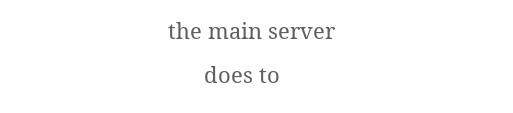the main server
      does to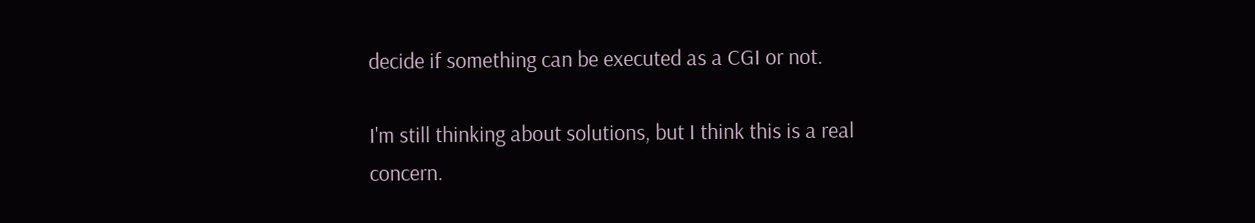decide if something can be executed as a CGI or not.

I'm still thinking about solutions, but I think this is a real
concern.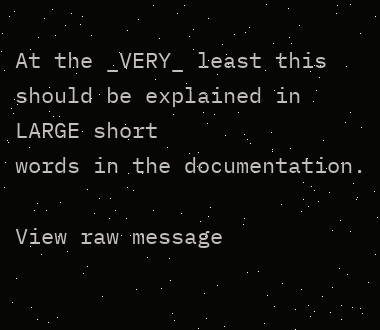At the _VERY_ least this should be explained in LARGE short
words in the documentation.

View raw message